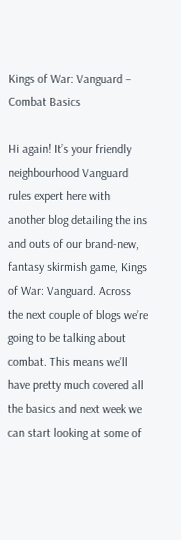Kings of War: Vanguard – Combat Basics

Hi again! It’s your friendly neighbourhood Vanguard rules expert here with another blog detailing the ins and outs of our brand-new, fantasy skirmish game, Kings of War: Vanguard. Across the next couple of blogs we’re going to be talking about combat. This means we’ll have pretty much covered all the basics and next week we can start looking at some of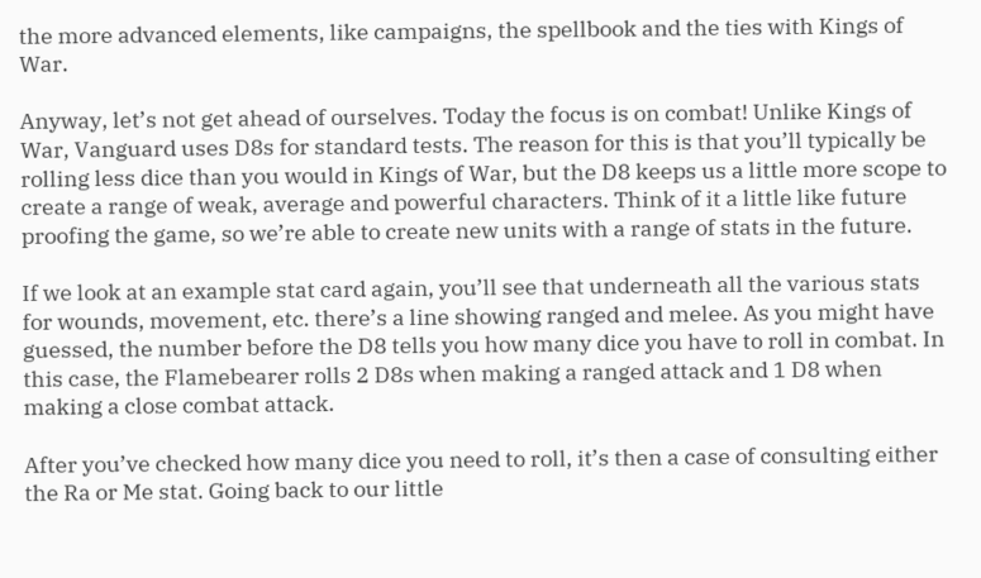the more advanced elements, like campaigns, the spellbook and the ties with Kings of War.

Anyway, let’s not get ahead of ourselves. Today the focus is on combat! Unlike Kings of War, Vanguard uses D8s for standard tests. The reason for this is that you’ll typically be rolling less dice than you would in Kings of War, but the D8 keeps us a little more scope to create a range of weak, average and powerful characters. Think of it a little like future proofing the game, so we’re able to create new units with a range of stats in the future.

If we look at an example stat card again, you’ll see that underneath all the various stats for wounds, movement, etc. there’s a line showing ranged and melee. As you might have guessed, the number before the D8 tells you how many dice you have to roll in combat. In this case, the Flamebearer rolls 2 D8s when making a ranged attack and 1 D8 when making a close combat attack.

After you’ve checked how many dice you need to roll, it’s then a case of consulting either the Ra or Me stat. Going back to our little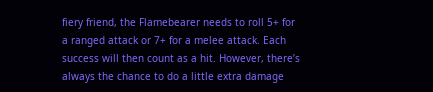fiery friend, the Flamebearer needs to roll 5+ for a ranged attack or 7+ for a melee attack. Each success will then count as a hit. However, there’s always the chance to do a little extra damage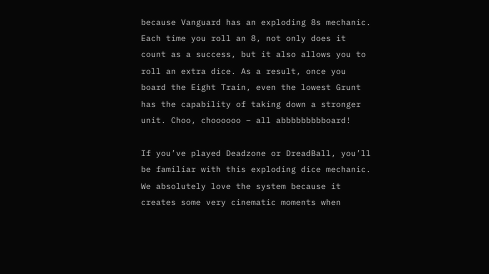because Vanguard has an exploding 8s mechanic. Each time you roll an 8, not only does it count as a success, but it also allows you to roll an extra dice. As a result, once you board the Eight Train, even the lowest Grunt has the capability of taking down a stronger unit. Choo, choooooo – all abbbbbbbbboard!

If you’ve played Deadzone or DreadBall, you’ll be familiar with this exploding dice mechanic. We absolutely love the system because it creates some very cinematic moments when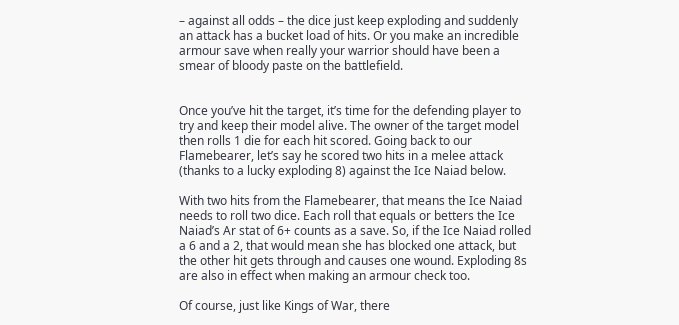– against all odds – the dice just keep exploding and suddenly an attack has a bucket load of hits. Or you make an incredible armour save when really your warrior should have been a smear of bloody paste on the battlefield.


Once you’ve hit the target, it’s time for the defending player to try and keep their model alive. The owner of the target model then rolls 1 die for each hit scored. Going back to our Flamebearer, let’s say he scored two hits in a melee attack (thanks to a lucky exploding 8) against the Ice Naiad below.

With two hits from the Flamebearer, that means the Ice Naiad needs to roll two dice. Each roll that equals or betters the Ice Naiad’s Ar stat of 6+ counts as a save. So, if the Ice Naiad rolled a 6 and a 2, that would mean she has blocked one attack, but the other hit gets through and causes one wound. Exploding 8s are also in effect when making an armour check too.

Of course, just like Kings of War, there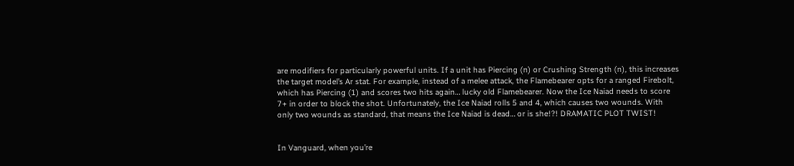are modifiers for particularly powerful units. If a unit has Piercing (n) or Crushing Strength (n), this increases the target model’s Ar stat. For example, instead of a melee attack, the Flamebearer opts for a ranged Firebolt, which has Piercing (1) and scores two hits again… lucky old Flamebearer. Now the Ice Naiad needs to score 7+ in order to block the shot. Unfortunately, the Ice Naiad rolls 5 and 4, which causes two wounds. With only two wounds as standard, that means the Ice Naiad is dead… or is she!?! DRAMATIC PLOT TWIST!


In Vanguard, when you’re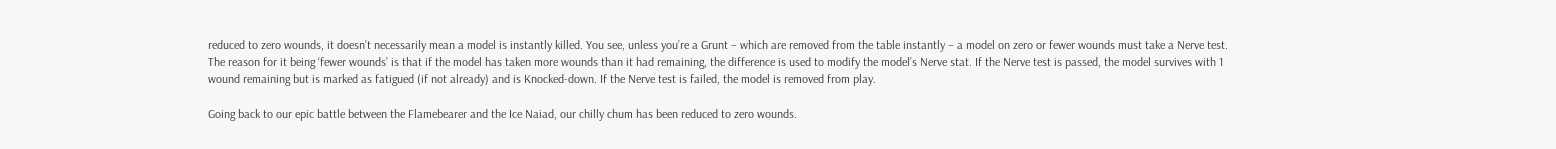reduced to zero wounds, it doesn’t necessarily mean a model is instantly killed. You see, unless you’re a Grunt – which are removed from the table instantly – a model on zero or fewer wounds must take a Nerve test. The reason for it being ‘fewer wounds’ is that if the model has taken more wounds than it had remaining, the difference is used to modify the model’s Nerve stat. If the Nerve test is passed, the model survives with 1 wound remaining but is marked as fatigued (if not already) and is Knocked-down. If the Nerve test is failed, the model is removed from play.

Going back to our epic battle between the Flamebearer and the Ice Naiad, our chilly chum has been reduced to zero wounds.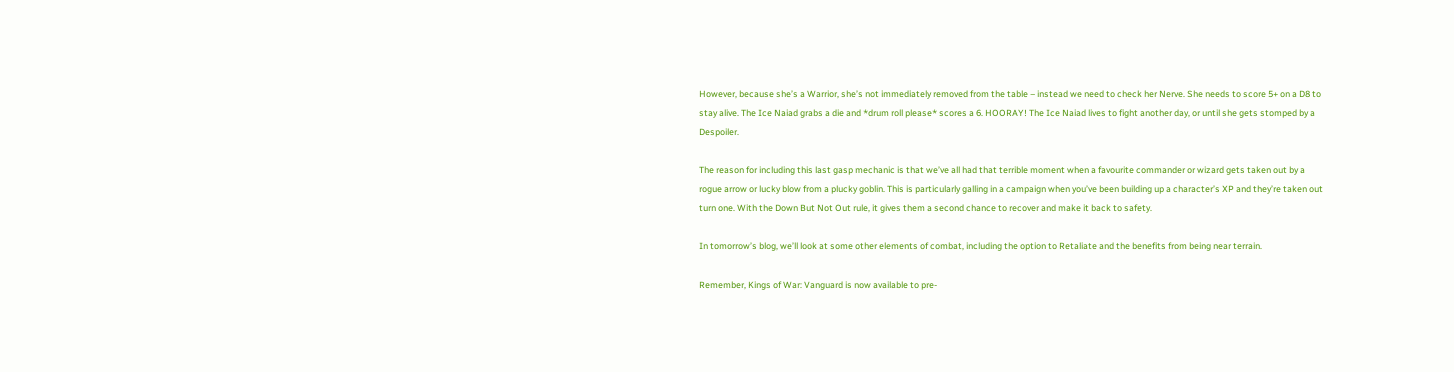However, because she’s a Warrior, she’s not immediately removed from the table – instead we need to check her Nerve. She needs to score 5+ on a D8 to stay alive. The Ice Naiad grabs a die and *drum roll please* scores a 6. HOORAY! The Ice Naiad lives to fight another day, or until she gets stomped by a Despoiler.

The reason for including this last gasp mechanic is that we’ve all had that terrible moment when a favourite commander or wizard gets taken out by a rogue arrow or lucky blow from a plucky goblin. This is particularly galling in a campaign when you’ve been building up a character’s XP and they’re taken out turn one. With the Down But Not Out rule, it gives them a second chance to recover and make it back to safety.

In tomorrow’s blog, we’ll look at some other elements of combat, including the option to Retaliate and the benefits from being near terrain.

Remember, Kings of War: Vanguard is now available to pre-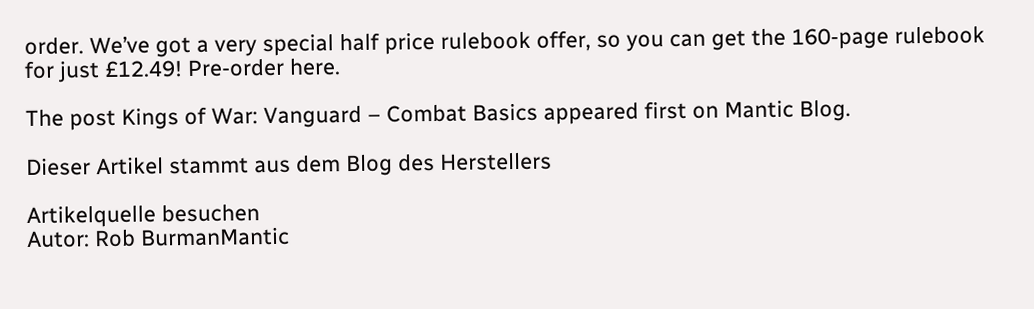order. We’ve got a very special half price rulebook offer, so you can get the 160-page rulebook for just £12.49! Pre-order here.

The post Kings of War: Vanguard – Combat Basics appeared first on Mantic Blog.

Dieser Artikel stammt aus dem Blog des Herstellers

Artikelquelle besuchen
Autor: Rob BurmanMantic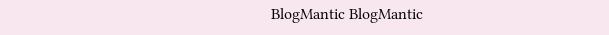BlogMantic BlogMantic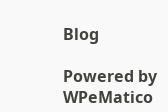Blog

Powered by WPeMatico